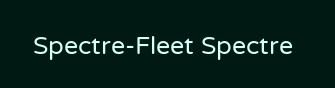Spectre-Fleet Spectre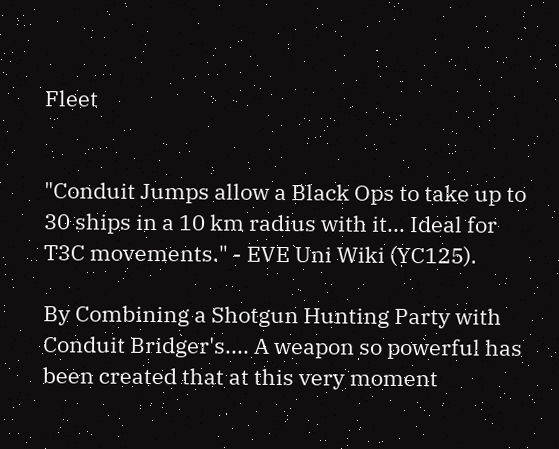Fleet


"Conduit Jumps allow a Black Ops to take up to 30 ships in a 10 km radius with it... Ideal for T3C movements." - EVE Uni Wiki (YC125).

By Combining a Shotgun Hunting Party with Conduit Bridger's.... A weapon so powerful has been created that at this very moment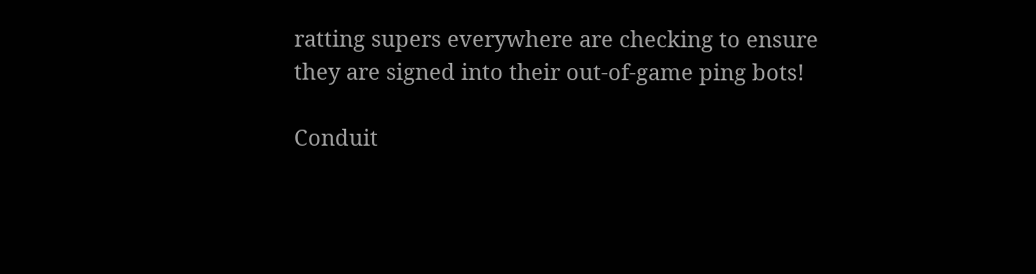ratting supers everywhere are checking to ensure they are signed into their out-of-game ping bots!

Conduit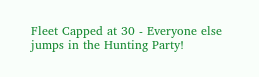Fleet Capped at 30 - Everyone else jumps in the Hunting Party!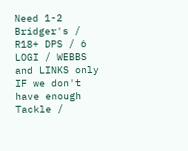Need 1-2 Bridger's / R18+ DPS / 6 LOGI / WEBBS and LINKS only IF we don't have enough Tackle /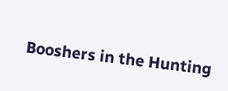Booshers in the Hunting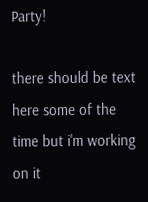Party!

there should be text here some of the time but i'm working on it